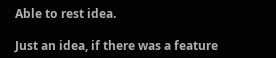Able to rest idea.

Just an idea, if there was a feature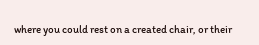where you could rest on a created chair, or their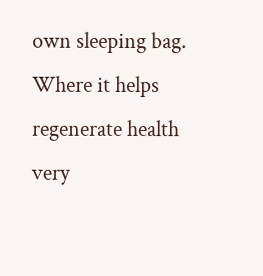own sleeping bag.
Where it helps regenerate health very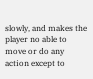slowly, and makes the player no able to move or do any action except to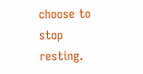choose to stop resting.